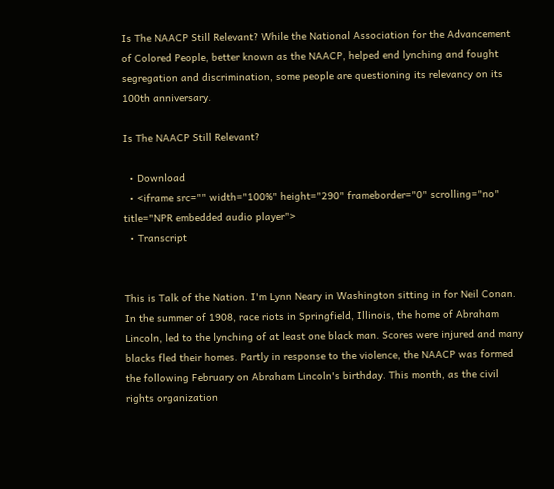Is The NAACP Still Relevant? While the National Association for the Advancement of Colored People, better known as the NAACP, helped end lynching and fought segregation and discrimination, some people are questioning its relevancy on its 100th anniversary.

Is The NAACP Still Relevant?

  • Download
  • <iframe src="" width="100%" height="290" frameborder="0" scrolling="no" title="NPR embedded audio player">
  • Transcript


This is Talk of the Nation. I'm Lynn Neary in Washington sitting in for Neil Conan. In the summer of 1908, race riots in Springfield, Illinois, the home of Abraham Lincoln, led to the lynching of at least one black man. Scores were injured and many blacks fled their homes. Partly in response to the violence, the NAACP was formed the following February on Abraham Lincoln's birthday. This month, as the civil rights organization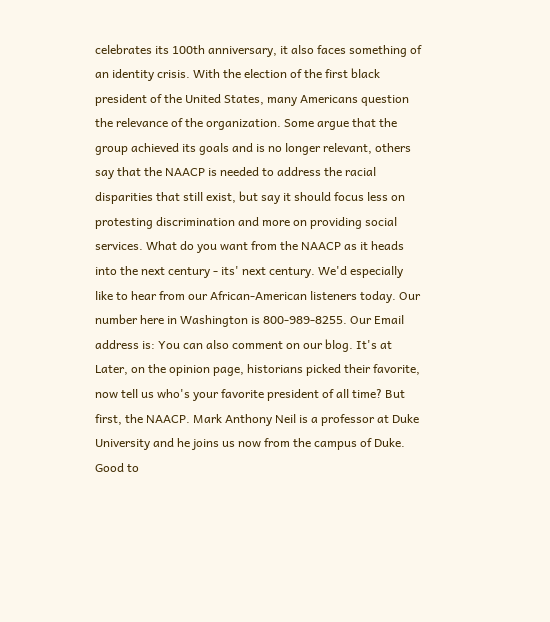celebrates its 100th anniversary, it also faces something of an identity crisis. With the election of the first black president of the United States, many Americans question the relevance of the organization. Some argue that the group achieved its goals and is no longer relevant, others say that the NAACP is needed to address the racial disparities that still exist, but say it should focus less on protesting discrimination and more on providing social services. What do you want from the NAACP as it heads into the next century - its' next century. We'd especially like to hear from our African-American listeners today. Our number here in Washington is 800-989-8255. Our Email address is: You can also comment on our blog. It's at Later, on the opinion page, historians picked their favorite, now tell us who's your favorite president of all time? But first, the NAACP. Mark Anthony Neil is a professor at Duke University and he joins us now from the campus of Duke. Good to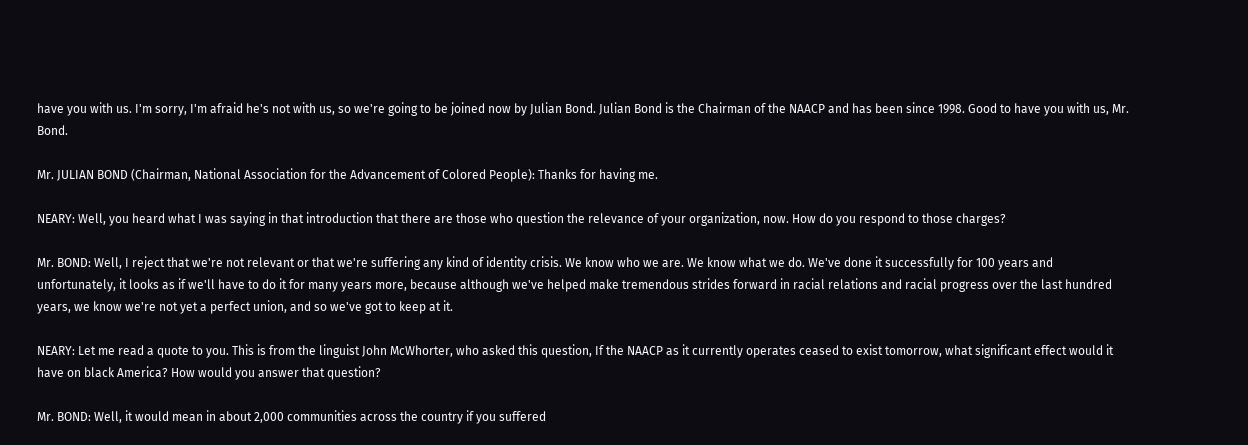have you with us. I'm sorry, I'm afraid he's not with us, so we're going to be joined now by Julian Bond. Julian Bond is the Chairman of the NAACP and has been since 1998. Good to have you with us, Mr. Bond.

Mr. JULIAN BOND (Chairman, National Association for the Advancement of Colored People): Thanks for having me.

NEARY: Well, you heard what I was saying in that introduction that there are those who question the relevance of your organization, now. How do you respond to those charges?

Mr. BOND: Well, I reject that we're not relevant or that we're suffering any kind of identity crisis. We know who we are. We know what we do. We've done it successfully for 100 years and unfortunately, it looks as if we'll have to do it for many years more, because although we've helped make tremendous strides forward in racial relations and racial progress over the last hundred years, we know we're not yet a perfect union, and so we've got to keep at it.

NEARY: Let me read a quote to you. This is from the linguist John McWhorter, who asked this question, If the NAACP as it currently operates ceased to exist tomorrow, what significant effect would it have on black America? How would you answer that question?

Mr. BOND: Well, it would mean in about 2,000 communities across the country if you suffered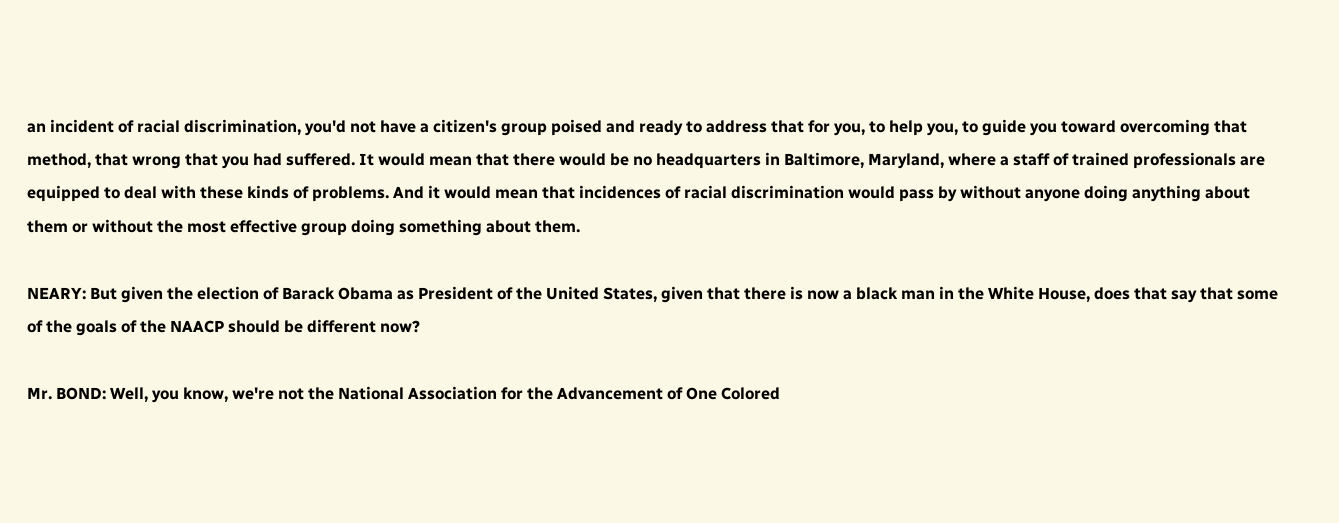an incident of racial discrimination, you'd not have a citizen's group poised and ready to address that for you, to help you, to guide you toward overcoming that method, that wrong that you had suffered. It would mean that there would be no headquarters in Baltimore, Maryland, where a staff of trained professionals are equipped to deal with these kinds of problems. And it would mean that incidences of racial discrimination would pass by without anyone doing anything about them or without the most effective group doing something about them.

NEARY: But given the election of Barack Obama as President of the United States, given that there is now a black man in the White House, does that say that some of the goals of the NAACP should be different now?

Mr. BOND: Well, you know, we're not the National Association for the Advancement of One Colored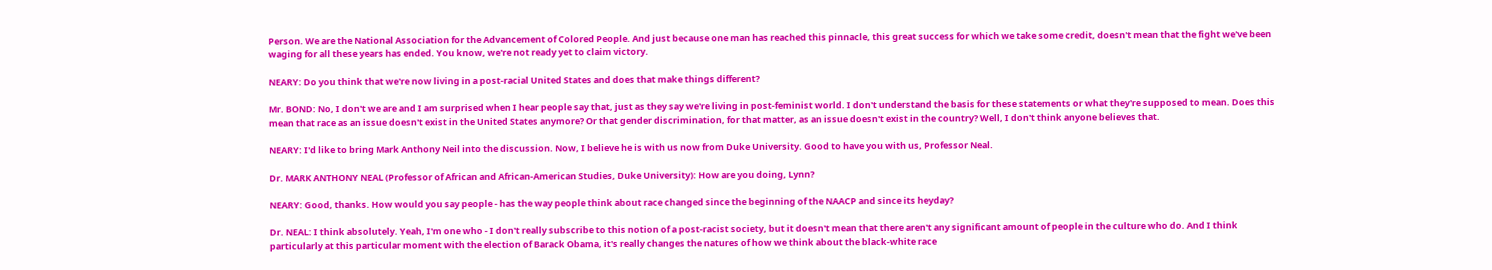Person. We are the National Association for the Advancement of Colored People. And just because one man has reached this pinnacle, this great success for which we take some credit, doesn't mean that the fight we've been waging for all these years has ended. You know, we're not ready yet to claim victory.

NEARY: Do you think that we're now living in a post-racial United States and does that make things different?

Mr. BOND: No, I don't we are and I am surprised when I hear people say that, just as they say we're living in post-feminist world. I don't understand the basis for these statements or what they're supposed to mean. Does this mean that race as an issue doesn't exist in the United States anymore? Or that gender discrimination, for that matter, as an issue doesn't exist in the country? Well, I don't think anyone believes that.

NEARY: I'd like to bring Mark Anthony Neil into the discussion. Now, I believe he is with us now from Duke University. Good to have you with us, Professor Neal.

Dr. MARK ANTHONY NEAL (Professor of African and African-American Studies, Duke University): How are you doing, Lynn?

NEARY: Good, thanks. How would you say people - has the way people think about race changed since the beginning of the NAACP and since its heyday?

Dr. NEAL: I think absolutely. Yeah, I'm one who - I don't really subscribe to this notion of a post-racist society, but it doesn't mean that there aren't any significant amount of people in the culture who do. And I think particularly at this particular moment with the election of Barack Obama, it's really changes the natures of how we think about the black-white race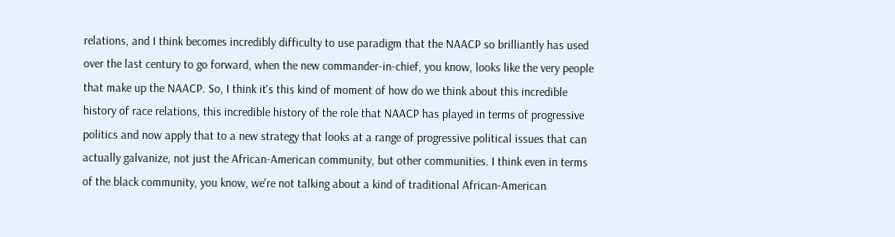relations, and I think becomes incredibly difficulty to use paradigm that the NAACP so brilliantly has used over the last century to go forward, when the new commander-in-chief, you know, looks like the very people that make up the NAACP. So, I think it's this kind of moment of how do we think about this incredible history of race relations, this incredible history of the role that NAACP has played in terms of progressive politics and now apply that to a new strategy that looks at a range of progressive political issues that can actually galvanize, not just the African-American community, but other communities. I think even in terms of the black community, you know, we're not talking about a kind of traditional African-American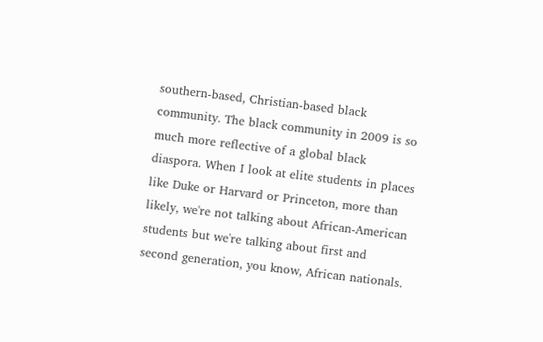southern-based, Christian-based black community. The black community in 2009 is so much more reflective of a global black diaspora. When I look at elite students in places like Duke or Harvard or Princeton, more than likely, we're not talking about African-American students but we're talking about first and second generation, you know, African nationals.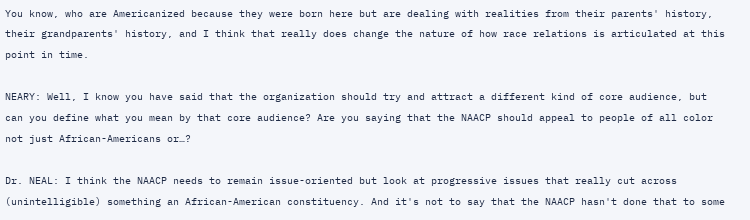You know, who are Americanized because they were born here but are dealing with realities from their parents' history, their grandparents' history, and I think that really does change the nature of how race relations is articulated at this point in time.

NEARY: Well, I know you have said that the organization should try and attract a different kind of core audience, but can you define what you mean by that core audience? Are you saying that the NAACP should appeal to people of all color not just African-Americans or…?

Dr. NEAL: I think the NAACP needs to remain issue-oriented but look at progressive issues that really cut across (unintelligible) something an African-American constituency. And it's not to say that the NAACP hasn't done that to some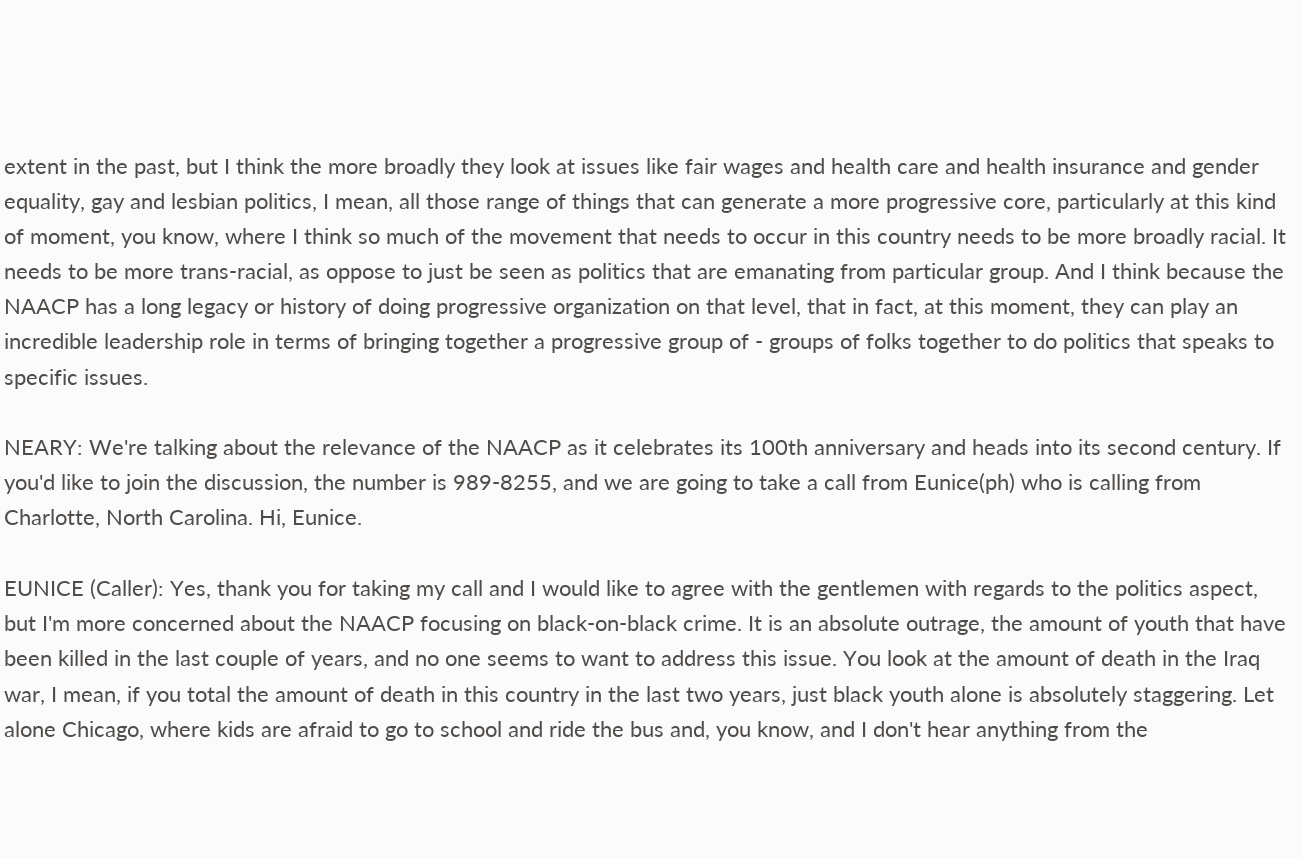extent in the past, but I think the more broadly they look at issues like fair wages and health care and health insurance and gender equality, gay and lesbian politics, I mean, all those range of things that can generate a more progressive core, particularly at this kind of moment, you know, where I think so much of the movement that needs to occur in this country needs to be more broadly racial. It needs to be more trans-racial, as oppose to just be seen as politics that are emanating from particular group. And I think because the NAACP has a long legacy or history of doing progressive organization on that level, that in fact, at this moment, they can play an incredible leadership role in terms of bringing together a progressive group of - groups of folks together to do politics that speaks to specific issues.

NEARY: We're talking about the relevance of the NAACP as it celebrates its 100th anniversary and heads into its second century. If you'd like to join the discussion, the number is 989-8255, and we are going to take a call from Eunice(ph) who is calling from Charlotte, North Carolina. Hi, Eunice.

EUNICE (Caller): Yes, thank you for taking my call and I would like to agree with the gentlemen with regards to the politics aspect, but I'm more concerned about the NAACP focusing on black-on-black crime. It is an absolute outrage, the amount of youth that have been killed in the last couple of years, and no one seems to want to address this issue. You look at the amount of death in the Iraq war, I mean, if you total the amount of death in this country in the last two years, just black youth alone is absolutely staggering. Let alone Chicago, where kids are afraid to go to school and ride the bus and, you know, and I don't hear anything from the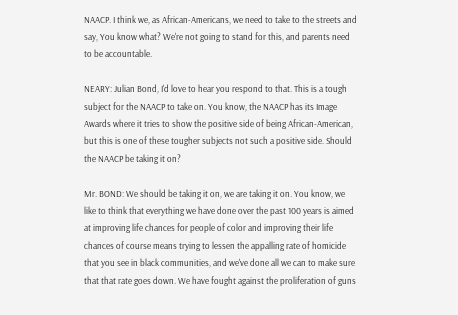NAACP. I think we, as African-Americans, we need to take to the streets and say, You know what? We're not going to stand for this, and parents need to be accountable.

NEARY: Julian Bond, I'd love to hear you respond to that. This is a tough subject for the NAACP to take on. You know, the NAACP has its Image Awards where it tries to show the positive side of being African-American, but this is one of these tougher subjects not such a positive side. Should the NAACP be taking it on?

Mr. BOND: We should be taking it on, we are taking it on. You know, we like to think that everything we have done over the past 100 years is aimed at improving life chances for people of color and improving their life chances of course means trying to lessen the appalling rate of homicide that you see in black communities, and we've done all we can to make sure that that rate goes down. We have fought against the proliferation of guns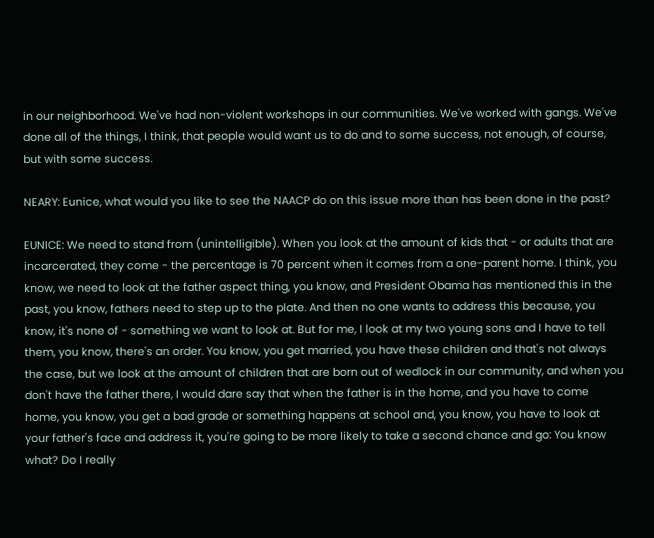in our neighborhood. We've had non-violent workshops in our communities. We've worked with gangs. We've done all of the things, I think, that people would want us to do and to some success, not enough, of course, but with some success.

NEARY: Eunice, what would you like to see the NAACP do on this issue more than has been done in the past?

EUNICE: We need to stand from (unintelligible). When you look at the amount of kids that - or adults that are incarcerated, they come - the percentage is 70 percent when it comes from a one-parent home. I think, you know, we need to look at the father aspect thing, you know, and President Obama has mentioned this in the past, you know, fathers need to step up to the plate. And then no one wants to address this because, you know, it's none of - something we want to look at. But for me, I look at my two young sons and I have to tell them, you know, there's an order. You know, you get married, you have these children and that's not always the case, but we look at the amount of children that are born out of wedlock in our community, and when you don't have the father there, I would dare say that when the father is in the home, and you have to come home, you know, you get a bad grade or something happens at school and, you know, you have to look at your father's face and address it, you're going to be more likely to take a second chance and go: You know what? Do I really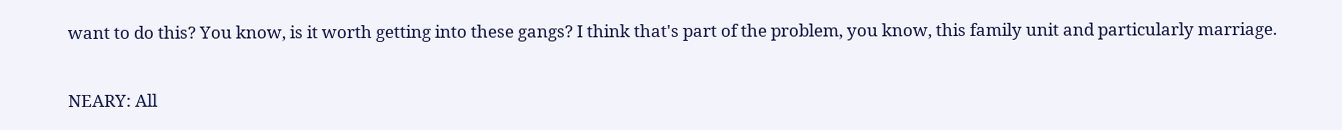want to do this? You know, is it worth getting into these gangs? I think that's part of the problem, you know, this family unit and particularly marriage.

NEARY: All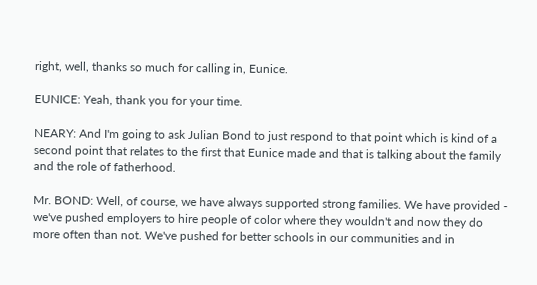right, well, thanks so much for calling in, Eunice.

EUNICE: Yeah, thank you for your time.

NEARY: And I'm going to ask Julian Bond to just respond to that point which is kind of a second point that relates to the first that Eunice made and that is talking about the family and the role of fatherhood.

Mr. BOND: Well, of course, we have always supported strong families. We have provided - we've pushed employers to hire people of color where they wouldn't and now they do more often than not. We've pushed for better schools in our communities and in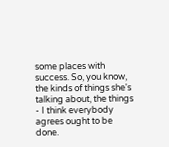some places with success. So, you know, the kinds of things she's talking about, the things - I think everybody agrees ought to be done.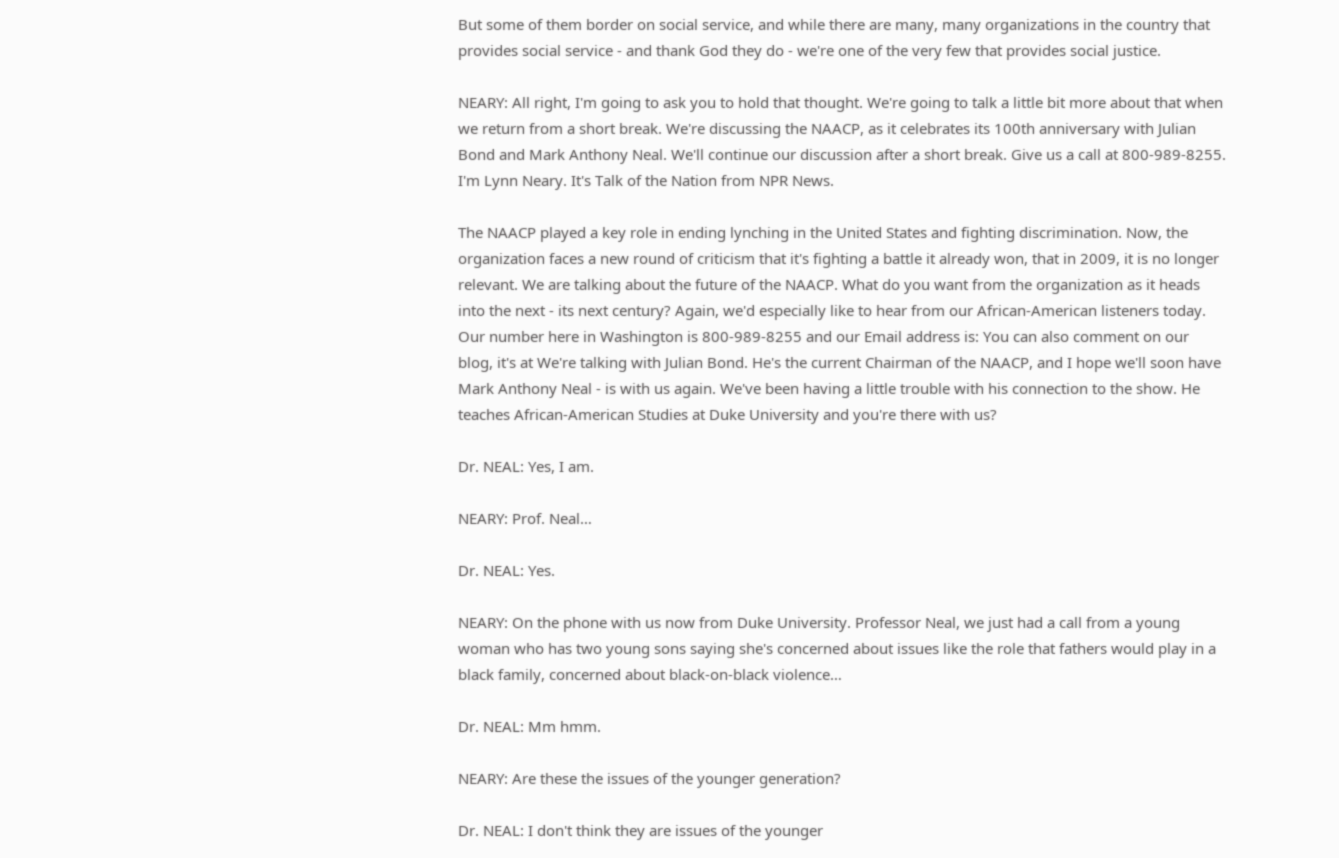But some of them border on social service, and while there are many, many organizations in the country that provides social service - and thank God they do - we're one of the very few that provides social justice.

NEARY: All right, I'm going to ask you to hold that thought. We're going to talk a little bit more about that when we return from a short break. We're discussing the NAACP, as it celebrates its 100th anniversary with Julian Bond and Mark Anthony Neal. We'll continue our discussion after a short break. Give us a call at 800-989-8255. I'm Lynn Neary. It's Talk of the Nation from NPR News.

The NAACP played a key role in ending lynching in the United States and fighting discrimination. Now, the organization faces a new round of criticism that it's fighting a battle it already won, that in 2009, it is no longer relevant. We are talking about the future of the NAACP. What do you want from the organization as it heads into the next - its next century? Again, we'd especially like to hear from our African-American listeners today. Our number here in Washington is 800-989-8255 and our Email address is: You can also comment on our blog, it's at We're talking with Julian Bond. He's the current Chairman of the NAACP, and I hope we'll soon have Mark Anthony Neal - is with us again. We've been having a little trouble with his connection to the show. He teaches African-American Studies at Duke University and you're there with us?

Dr. NEAL: Yes, I am.

NEARY: Prof. Neal…

Dr. NEAL: Yes.

NEARY: On the phone with us now from Duke University. Professor Neal, we just had a call from a young woman who has two young sons saying she's concerned about issues like the role that fathers would play in a black family, concerned about black-on-black violence…

Dr. NEAL: Mm hmm.

NEARY: Are these the issues of the younger generation?

Dr. NEAL: I don't think they are issues of the younger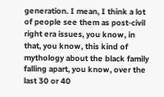generation. I mean, I think a lot of people see them as post-civil right era issues, you know, in that, you know, this kind of mythology about the black family falling apart, you know, over the last 30 or 40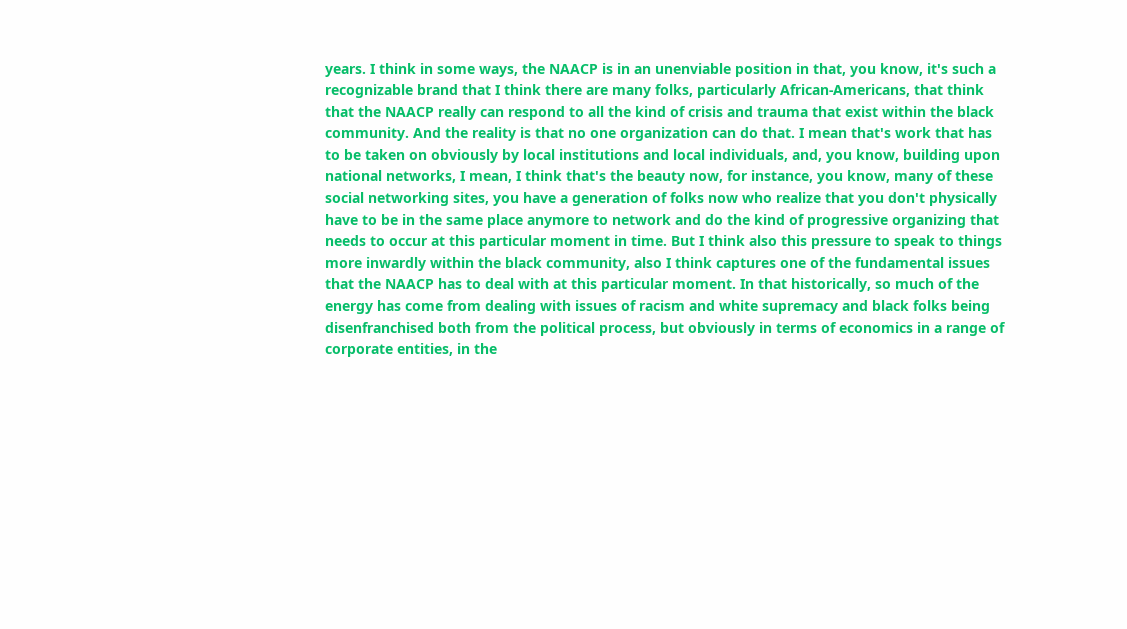years. I think in some ways, the NAACP is in an unenviable position in that, you know, it's such a recognizable brand that I think there are many folks, particularly African-Americans, that think that the NAACP really can respond to all the kind of crisis and trauma that exist within the black community. And the reality is that no one organization can do that. I mean that's work that has to be taken on obviously by local institutions and local individuals, and, you know, building upon national networks, I mean, I think that's the beauty now, for instance, you know, many of these social networking sites, you have a generation of folks now who realize that you don't physically have to be in the same place anymore to network and do the kind of progressive organizing that needs to occur at this particular moment in time. But I think also this pressure to speak to things more inwardly within the black community, also I think captures one of the fundamental issues that the NAACP has to deal with at this particular moment. In that historically, so much of the energy has come from dealing with issues of racism and white supremacy and black folks being disenfranchised both from the political process, but obviously in terms of economics in a range of corporate entities, in the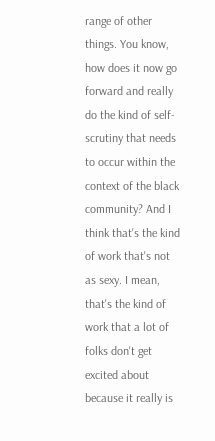range of other things. You know, how does it now go forward and really do the kind of self-scrutiny that needs to occur within the context of the black community? And I think that's the kind of work that's not as sexy. I mean, that's the kind of work that a lot of folks don't get excited about because it really is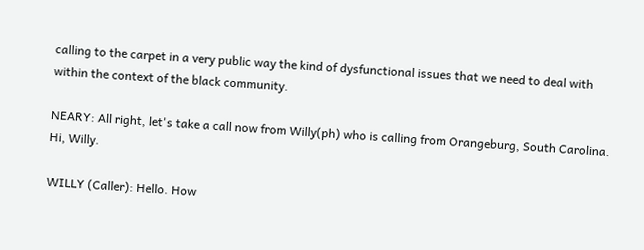calling to the carpet in a very public way the kind of dysfunctional issues that we need to deal with within the context of the black community.

NEARY: All right, let's take a call now from Willy(ph) who is calling from Orangeburg, South Carolina. Hi, Willy.

WILLY (Caller): Hello. How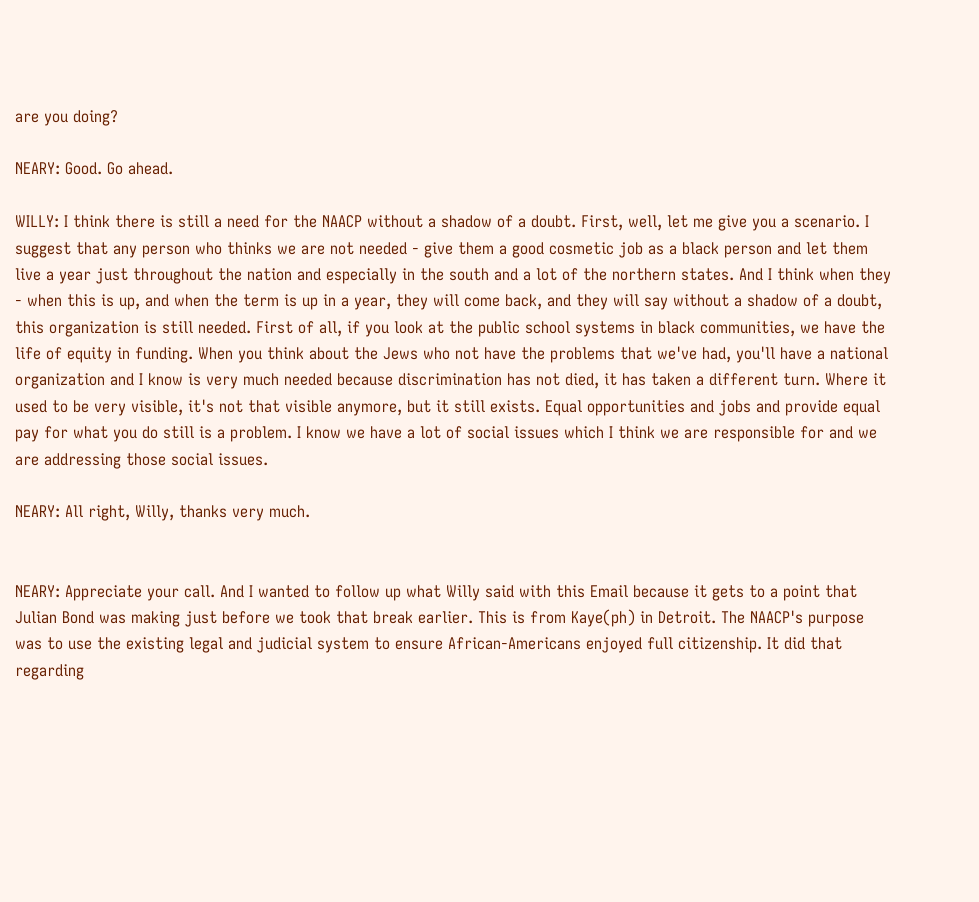are you doing?

NEARY: Good. Go ahead.

WILLY: I think there is still a need for the NAACP without a shadow of a doubt. First, well, let me give you a scenario. I suggest that any person who thinks we are not needed - give them a good cosmetic job as a black person and let them live a year just throughout the nation and especially in the south and a lot of the northern states. And I think when they - when this is up, and when the term is up in a year, they will come back, and they will say without a shadow of a doubt, this organization is still needed. First of all, if you look at the public school systems in black communities, we have the life of equity in funding. When you think about the Jews who not have the problems that we've had, you'll have a national organization and I know is very much needed because discrimination has not died, it has taken a different turn. Where it used to be very visible, it's not that visible anymore, but it still exists. Equal opportunities and jobs and provide equal pay for what you do still is a problem. I know we have a lot of social issues which I think we are responsible for and we are addressing those social issues.

NEARY: All right, Willy, thanks very much.


NEARY: Appreciate your call. And I wanted to follow up what Willy said with this Email because it gets to a point that Julian Bond was making just before we took that break earlier. This is from Kaye(ph) in Detroit. The NAACP's purpose was to use the existing legal and judicial system to ensure African-Americans enjoyed full citizenship. It did that regarding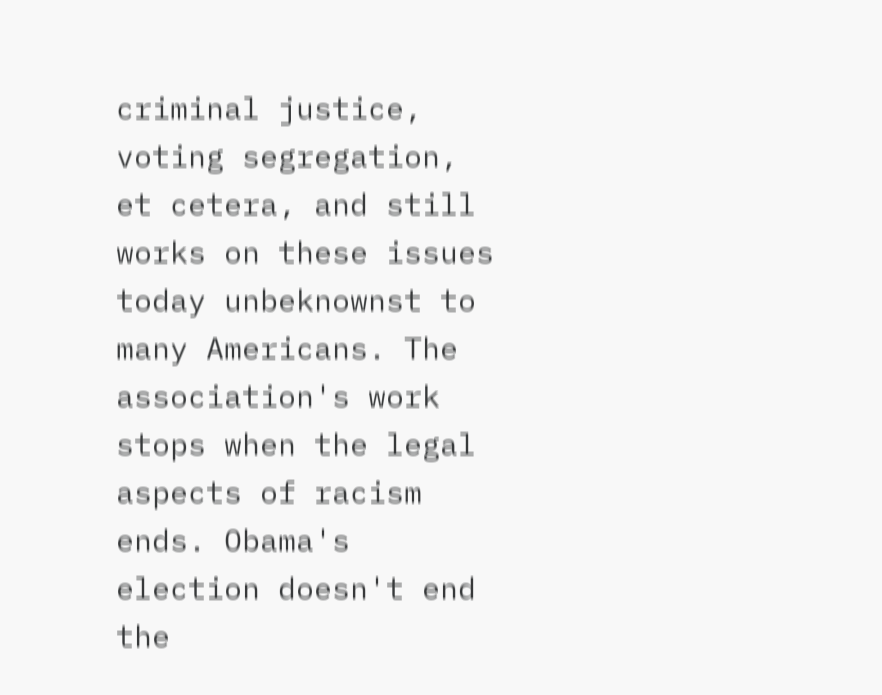criminal justice, voting segregation, et cetera, and still works on these issues today unbeknownst to many Americans. The association's work stops when the legal aspects of racism ends. Obama's election doesn't end the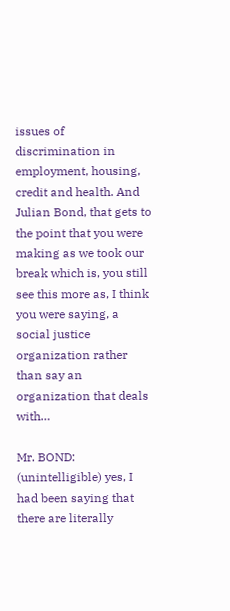issues of discrimination in employment, housing, credit and health. And Julian Bond, that gets to the point that you were making as we took our break which is, you still see this more as, I think you were saying, a social justice organization rather than say an organization that deals with…

Mr. BOND: (unintelligible) yes, I had been saying that there are literally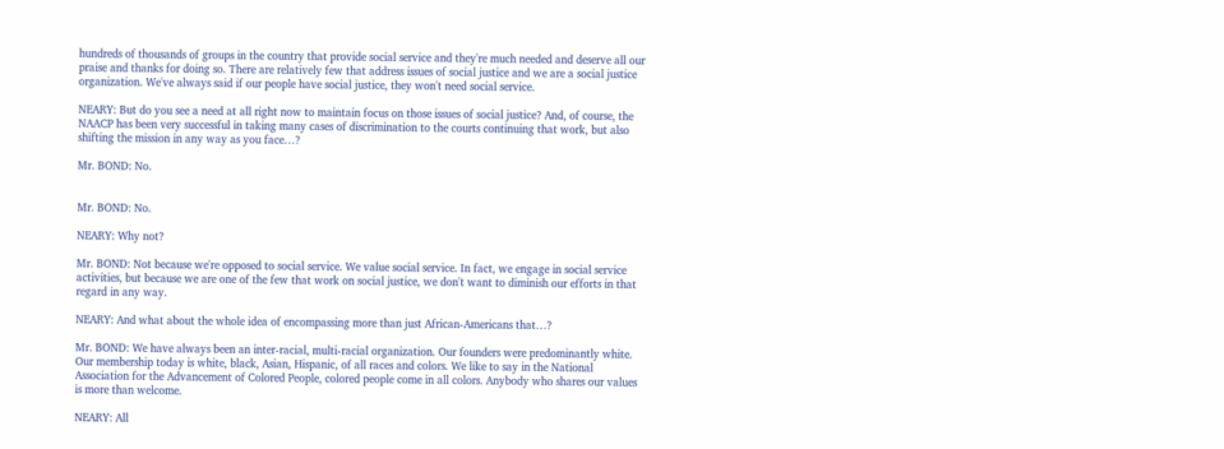hundreds of thousands of groups in the country that provide social service and they're much needed and deserve all our praise and thanks for doing so. There are relatively few that address issues of social justice and we are a social justice organization. We've always said if our people have social justice, they won't need social service.

NEARY: But do you see a need at all right now to maintain focus on those issues of social justice? And, of course, the NAACP has been very successful in taking many cases of discrimination to the courts continuing that work, but also shifting the mission in any way as you face…?

Mr. BOND: No.


Mr. BOND: No.

NEARY: Why not?

Mr. BOND: Not because we're opposed to social service. We value social service. In fact, we engage in social service activities, but because we are one of the few that work on social justice, we don't want to diminish our efforts in that regard in any way.

NEARY: And what about the whole idea of encompassing more than just African-Americans that…?

Mr. BOND: We have always been an inter-racial, multi-racial organization. Our founders were predominantly white. Our membership today is white, black, Asian, Hispanic, of all races and colors. We like to say in the National Association for the Advancement of Colored People, colored people come in all colors. Anybody who shares our values is more than welcome.

NEARY: All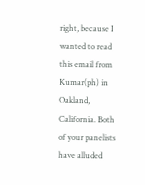right, because I wanted to read this email from Kumar(ph) in Oakland, California. Both of your panelists have alluded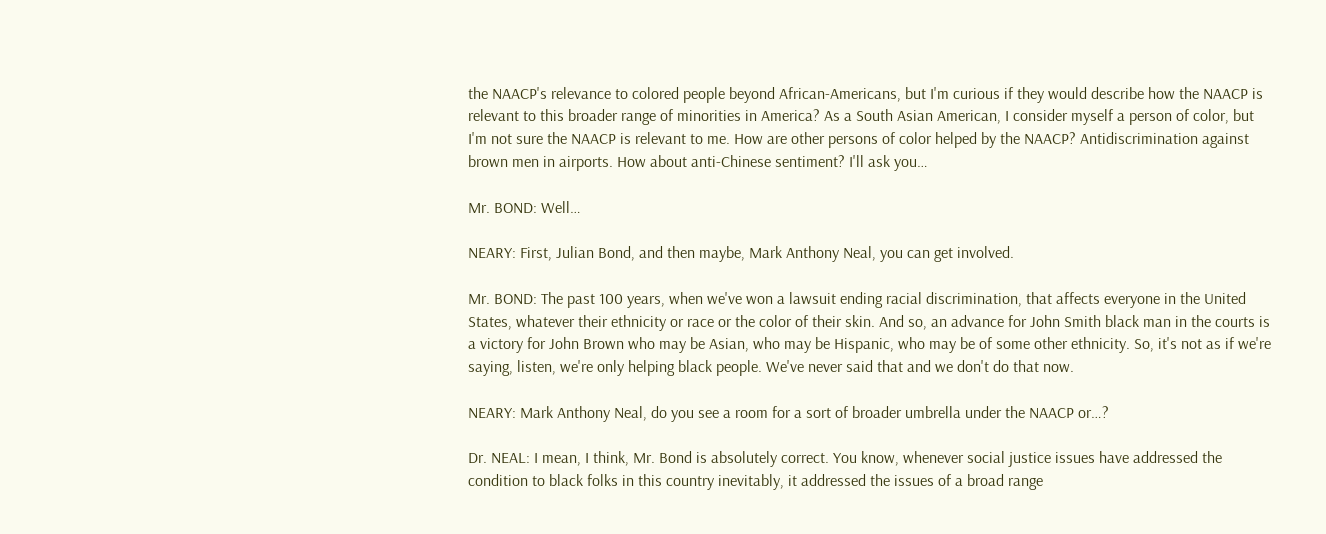the NAACP's relevance to colored people beyond African-Americans, but I'm curious if they would describe how the NAACP is relevant to this broader range of minorities in America? As a South Asian American, I consider myself a person of color, but I'm not sure the NAACP is relevant to me. How are other persons of color helped by the NAACP? Antidiscrimination against brown men in airports. How about anti-Chinese sentiment? I'll ask you…

Mr. BOND: Well…

NEARY: First, Julian Bond, and then maybe, Mark Anthony Neal, you can get involved.

Mr. BOND: The past 100 years, when we've won a lawsuit ending racial discrimination, that affects everyone in the United States, whatever their ethnicity or race or the color of their skin. And so, an advance for John Smith black man in the courts is a victory for John Brown who may be Asian, who may be Hispanic, who may be of some other ethnicity. So, it's not as if we're saying, listen, we're only helping black people. We've never said that and we don't do that now.

NEARY: Mark Anthony Neal, do you see a room for a sort of broader umbrella under the NAACP or…?

Dr. NEAL: I mean, I think, Mr. Bond is absolutely correct. You know, whenever social justice issues have addressed the condition to black folks in this country inevitably, it addressed the issues of a broad range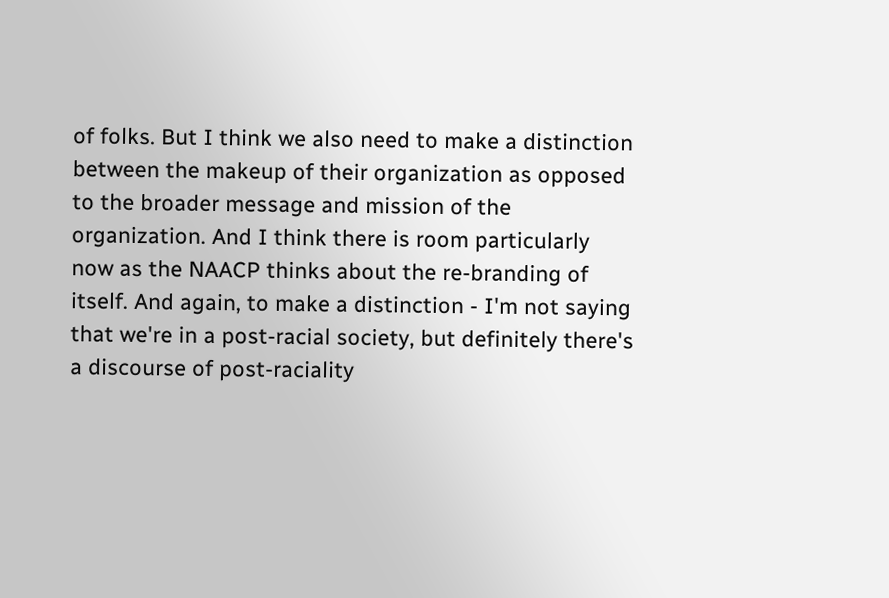of folks. But I think we also need to make a distinction between the makeup of their organization as opposed to the broader message and mission of the organization. And I think there is room particularly now as the NAACP thinks about the re-branding of itself. And again, to make a distinction - I'm not saying that we're in a post-racial society, but definitely there's a discourse of post-raciality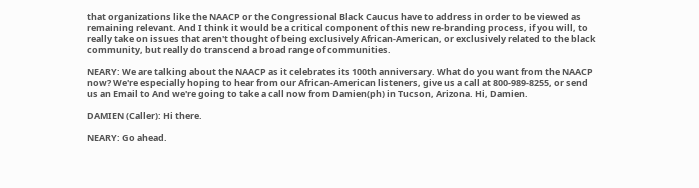that organizations like the NAACP or the Congressional Black Caucus have to address in order to be viewed as remaining relevant. And I think it would be a critical component of this new re-branding process, if you will, to really take on issues that aren't thought of being exclusively African-American, or exclusively related to the black community, but really do transcend a broad range of communities.

NEARY: We are talking about the NAACP as it celebrates its 100th anniversary. What do you want from the NAACP now? We're especially hoping to hear from our African-American listeners, give us a call at 800-989-8255, or send us an Email to And we're going to take a call now from Damien(ph) in Tucson, Arizona. Hi, Damien.

DAMIEN (Caller): Hi there.

NEARY: Go ahead.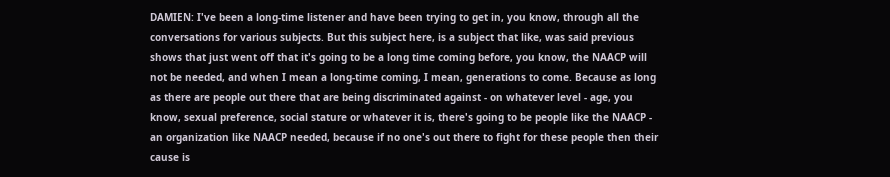DAMIEN: I've been a long-time listener and have been trying to get in, you know, through all the conversations for various subjects. But this subject here, is a subject that like, was said previous shows that just went off that it's going to be a long time coming before, you know, the NAACP will not be needed, and when I mean a long-time coming, I mean, generations to come. Because as long as there are people out there that are being discriminated against - on whatever level - age, you know, sexual preference, social stature or whatever it is, there's going to be people like the NAACP - an organization like NAACP needed, because if no one's out there to fight for these people then their cause is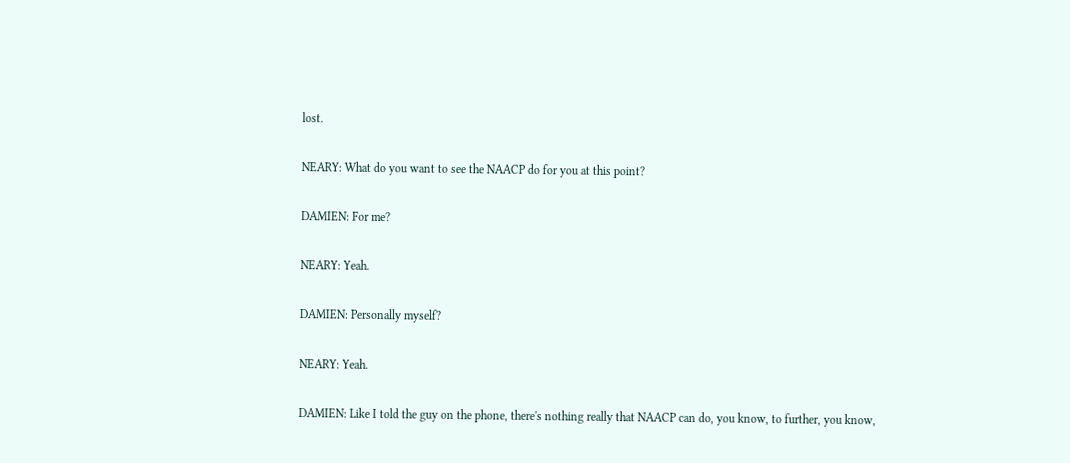lost.

NEARY: What do you want to see the NAACP do for you at this point?

DAMIEN: For me?

NEARY: Yeah.

DAMIEN: Personally myself?

NEARY: Yeah.

DAMIEN: Like I told the guy on the phone, there's nothing really that NAACP can do, you know, to further, you know,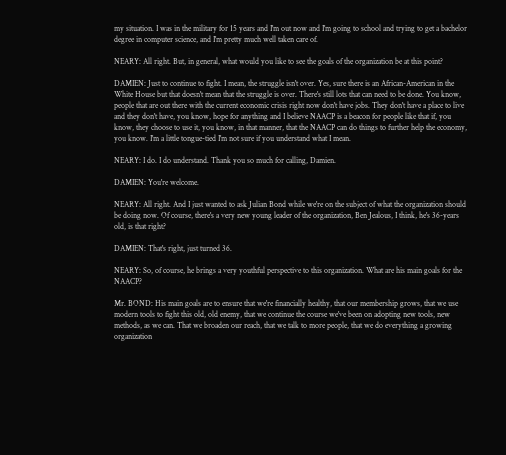my situation. I was in the military for 15 years and I'm out now and I'm going to school and trying to get a bachelor degree in computer science, and I'm pretty much well taken care of.

NEARY: All right. But, in general, what would you like to see the goals of the organization be at this point?

DAMIEN: Just to continue to fight. I mean, the struggle isn't over. Yes, sure there is an African-American in the White House but that doesn't mean that the struggle is over. There's still lots that can need to be done. You know, people that are out there with the current economic crisis right now don't have jobs. They don't have a place to live and they don't have, you know, hope for anything and I believe NAACP is a beacon for people like that if, you know, they choose to use it, you know, in that manner, that the NAACP can do things to further help the economy, you know. I'm a little tongue-tied I'm not sure if you understand what I mean.

NEARY: I do. I do understand. Thank you so much for calling, Damien.

DAMIEN: You're welcome.

NEARY: All right. And I just wanted to ask Julian Bond while we're on the subject of what the organization should be doing now. Of course, there's a very new young leader of the organization, Ben Jealous, I think, he's 36-years old, is that right?

DAMIEN: That's right, just turned 36.

NEARY: So, of course, he brings a very youthful perspective to this organization. What are his main goals for the NAACP?

Mr. BOND: His main goals are to ensure that we're financially healthy, that our membership grows, that we use modern tools to fight this old, old enemy, that we continue the course we've been on adopting new tools, new methods, as we can. That we broaden our reach, that we talk to more people, that we do everything a growing organization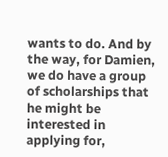wants to do. And by the way, for Damien, we do have a group of scholarships that he might be interested in applying for,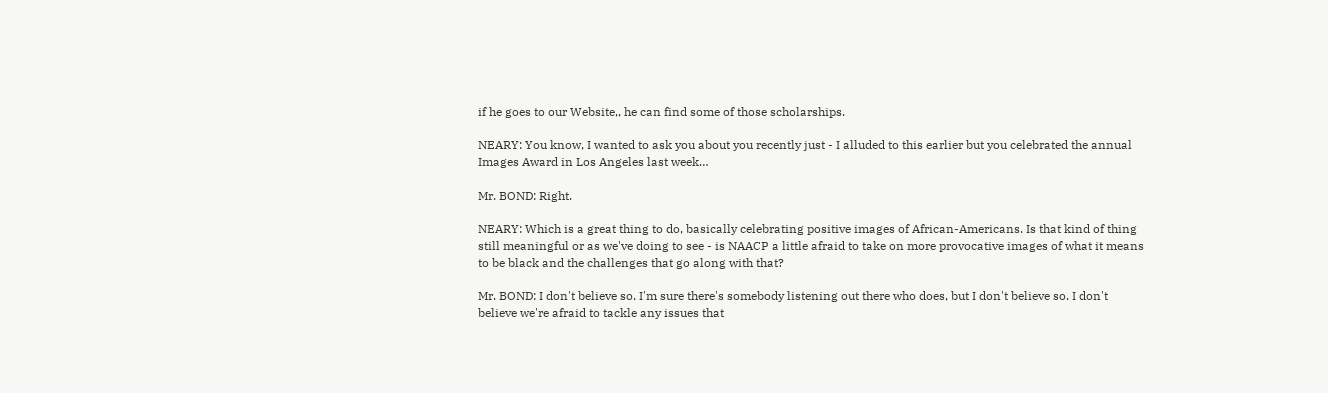if he goes to our Website,, he can find some of those scholarships.

NEARY: You know, I wanted to ask you about you recently just - I alluded to this earlier but you celebrated the annual Images Award in Los Angeles last week…

Mr. BOND: Right.

NEARY: Which is a great thing to do, basically celebrating positive images of African-Americans. Is that kind of thing still meaningful or as we've doing to see - is NAACP a little afraid to take on more provocative images of what it means to be black and the challenges that go along with that?

Mr. BOND: I don't believe so. I'm sure there's somebody listening out there who does, but I don't believe so. I don't believe we're afraid to tackle any issues that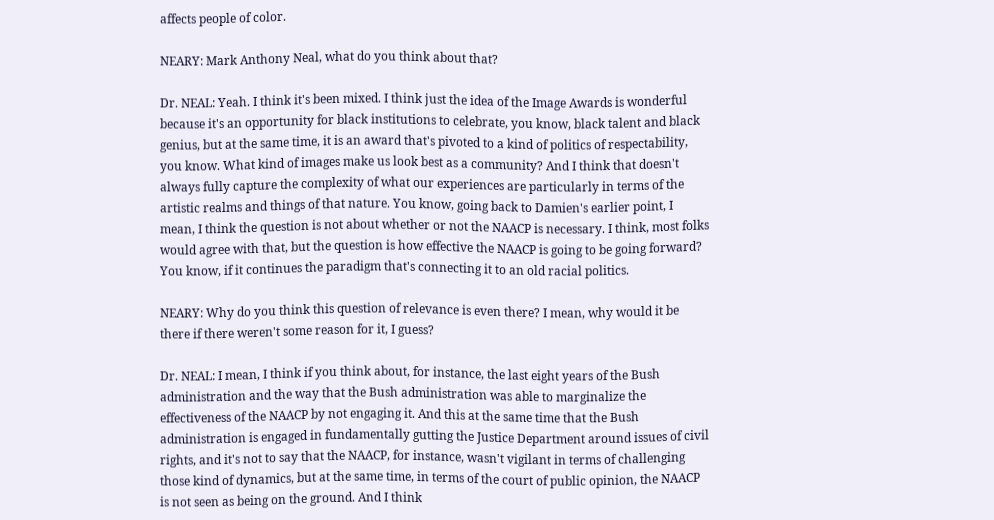affects people of color.

NEARY: Mark Anthony Neal, what do you think about that?

Dr. NEAL: Yeah. I think it's been mixed. I think just the idea of the Image Awards is wonderful because it's an opportunity for black institutions to celebrate, you know, black talent and black genius, but at the same time, it is an award that's pivoted to a kind of politics of respectability, you know. What kind of images make us look best as a community? And I think that doesn't always fully capture the complexity of what our experiences are particularly in terms of the artistic realms and things of that nature. You know, going back to Damien's earlier point, I mean, I think the question is not about whether or not the NAACP is necessary. I think, most folks would agree with that, but the question is how effective the NAACP is going to be going forward? You know, if it continues the paradigm that's connecting it to an old racial politics.

NEARY: Why do you think this question of relevance is even there? I mean, why would it be there if there weren't some reason for it, I guess?

Dr. NEAL: I mean, I think if you think about, for instance, the last eight years of the Bush administration and the way that the Bush administration was able to marginalize the effectiveness of the NAACP by not engaging it. And this at the same time that the Bush administration is engaged in fundamentally gutting the Justice Department around issues of civil rights, and it's not to say that the NAACP, for instance, wasn't vigilant in terms of challenging those kind of dynamics, but at the same time, in terms of the court of public opinion, the NAACP is not seen as being on the ground. And I think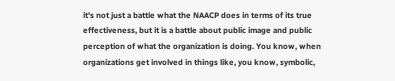it's not just a battle what the NAACP does in terms of its true effectiveness, but it is a battle about public image and public perception of what the organization is doing. You know, when organizations get involved in things like, you know, symbolic,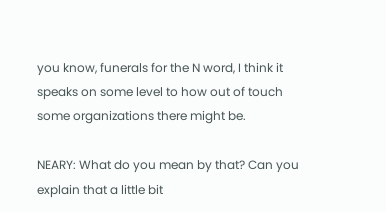you know, funerals for the N word, I think it speaks on some level to how out of touch some organizations there might be.

NEARY: What do you mean by that? Can you explain that a little bit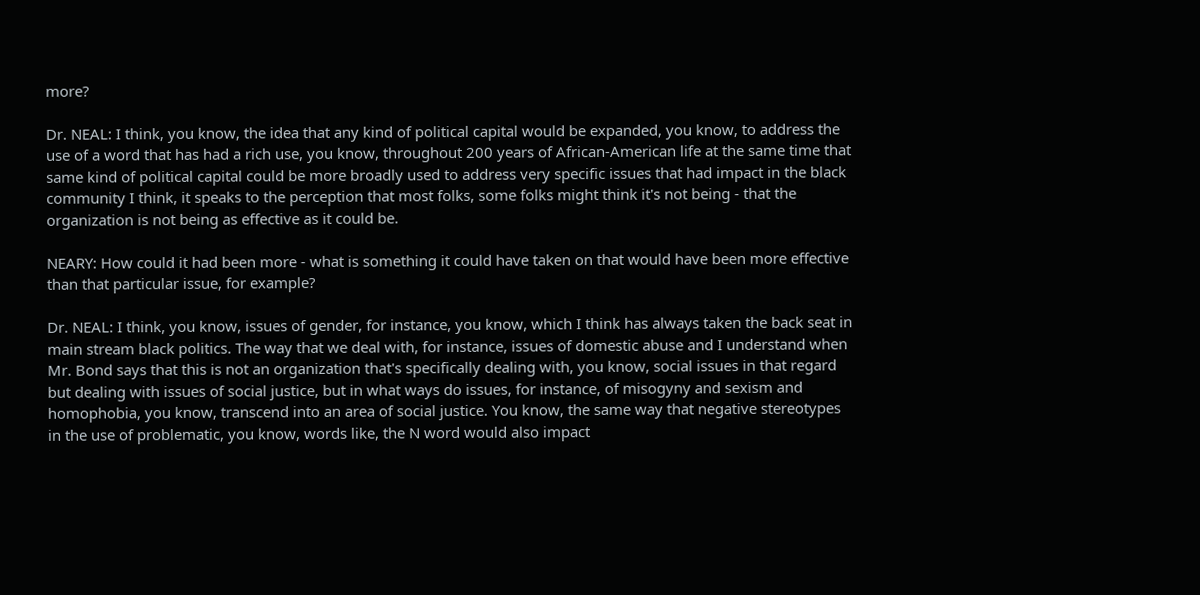more?

Dr. NEAL: I think, you know, the idea that any kind of political capital would be expanded, you know, to address the use of a word that has had a rich use, you know, throughout 200 years of African-American life at the same time that same kind of political capital could be more broadly used to address very specific issues that had impact in the black community I think, it speaks to the perception that most folks, some folks might think it's not being - that the organization is not being as effective as it could be.

NEARY: How could it had been more - what is something it could have taken on that would have been more effective than that particular issue, for example?

Dr. NEAL: I think, you know, issues of gender, for instance, you know, which I think has always taken the back seat in main stream black politics. The way that we deal with, for instance, issues of domestic abuse and I understand when Mr. Bond says that this is not an organization that's specifically dealing with, you know, social issues in that regard but dealing with issues of social justice, but in what ways do issues, for instance, of misogyny and sexism and homophobia, you know, transcend into an area of social justice. You know, the same way that negative stereotypes in the use of problematic, you know, words like, the N word would also impact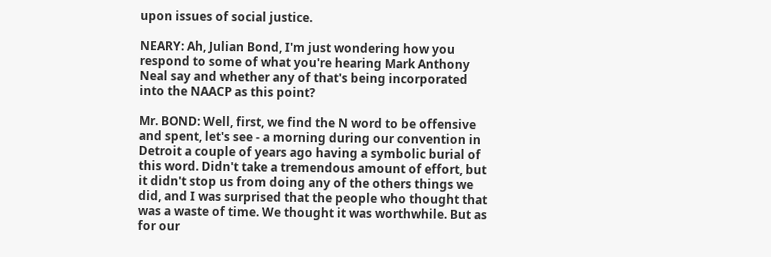upon issues of social justice.

NEARY: Ah, Julian Bond, I'm just wondering how you respond to some of what you're hearing Mark Anthony Neal say and whether any of that's being incorporated into the NAACP as this point?

Mr. BOND: Well, first, we find the N word to be offensive and spent, let's see - a morning during our convention in Detroit a couple of years ago having a symbolic burial of this word. Didn't take a tremendous amount of effort, but it didn't stop us from doing any of the others things we did, and I was surprised that the people who thought that was a waste of time. We thought it was worthwhile. But as for our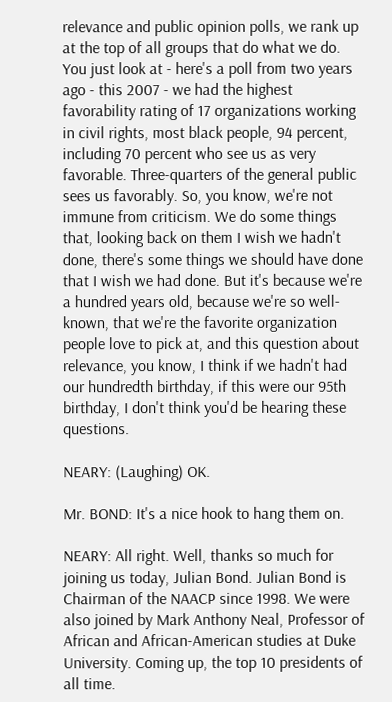relevance and public opinion polls, we rank up at the top of all groups that do what we do. You just look at - here's a poll from two years ago - this 2007 - we had the highest favorability rating of 17 organizations working in civil rights, most black people, 94 percent, including 70 percent who see us as very favorable. Three-quarters of the general public sees us favorably. So, you know, we're not immune from criticism. We do some things that, looking back on them I wish we hadn't done, there's some things we should have done that I wish we had done. But it's because we're a hundred years old, because we're so well-known, that we're the favorite organization people love to pick at, and this question about relevance, you know, I think if we hadn't had our hundredth birthday, if this were our 95th birthday, I don't think you'd be hearing these questions.

NEARY: (Laughing) OK.

Mr. BOND: It's a nice hook to hang them on.

NEARY: All right. Well, thanks so much for joining us today, Julian Bond. Julian Bond is Chairman of the NAACP since 1998. We were also joined by Mark Anthony Neal, Professor of African and African-American studies at Duke University. Coming up, the top 10 presidents of all time.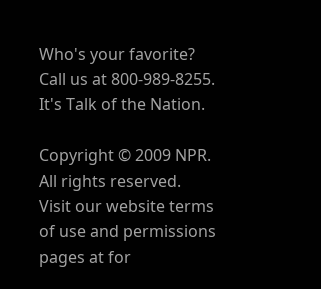Who's your favorite? Call us at 800-989-8255. It's Talk of the Nation.

Copyright © 2009 NPR. All rights reserved. Visit our website terms of use and permissions pages at for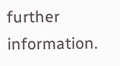further information.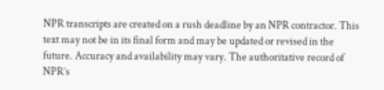NPR transcripts are created on a rush deadline by an NPR contractor. This text may not be in its final form and may be updated or revised in the future. Accuracy and availability may vary. The authoritative record of NPR’s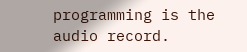programming is the audio record.